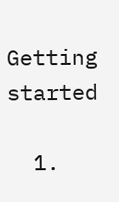Getting started

  1.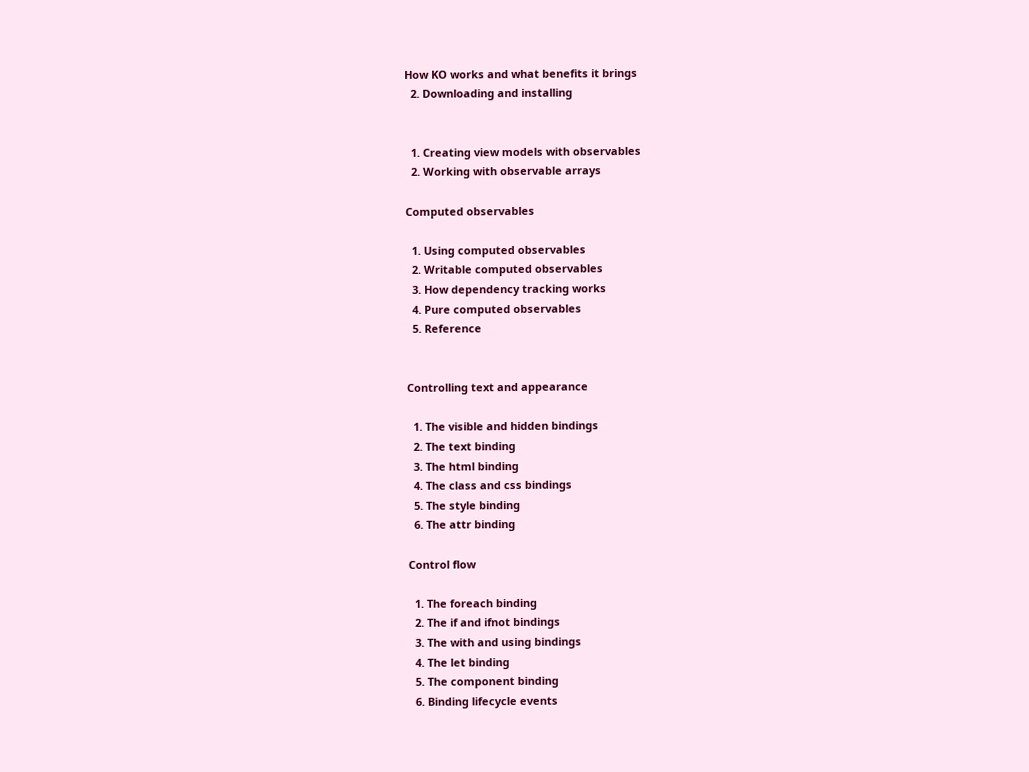How KO works and what benefits it brings
  2. Downloading and installing


  1. Creating view models with observables
  2. Working with observable arrays

Computed observables

  1. Using computed observables
  2. Writable computed observables
  3. How dependency tracking works
  4. Pure computed observables
  5. Reference


Controlling text and appearance

  1. The visible and hidden bindings
  2. The text binding
  3. The html binding
  4. The class and css bindings
  5. The style binding
  6. The attr binding

Control flow

  1. The foreach binding
  2. The if and ifnot bindings
  3. The with and using bindings
  4. The let binding
  5. The component binding
  6. Binding lifecycle events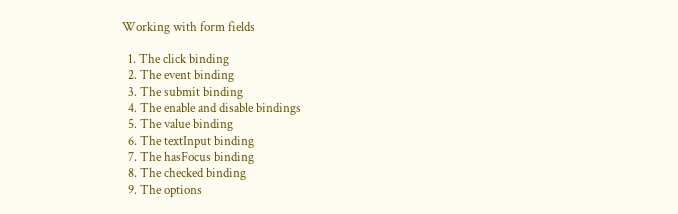Working with form fields

  1. The click binding
  2. The event binding
  3. The submit binding
  4. The enable and disable bindings
  5. The value binding
  6. The textInput binding
  7. The hasFocus binding
  8. The checked binding
  9. The options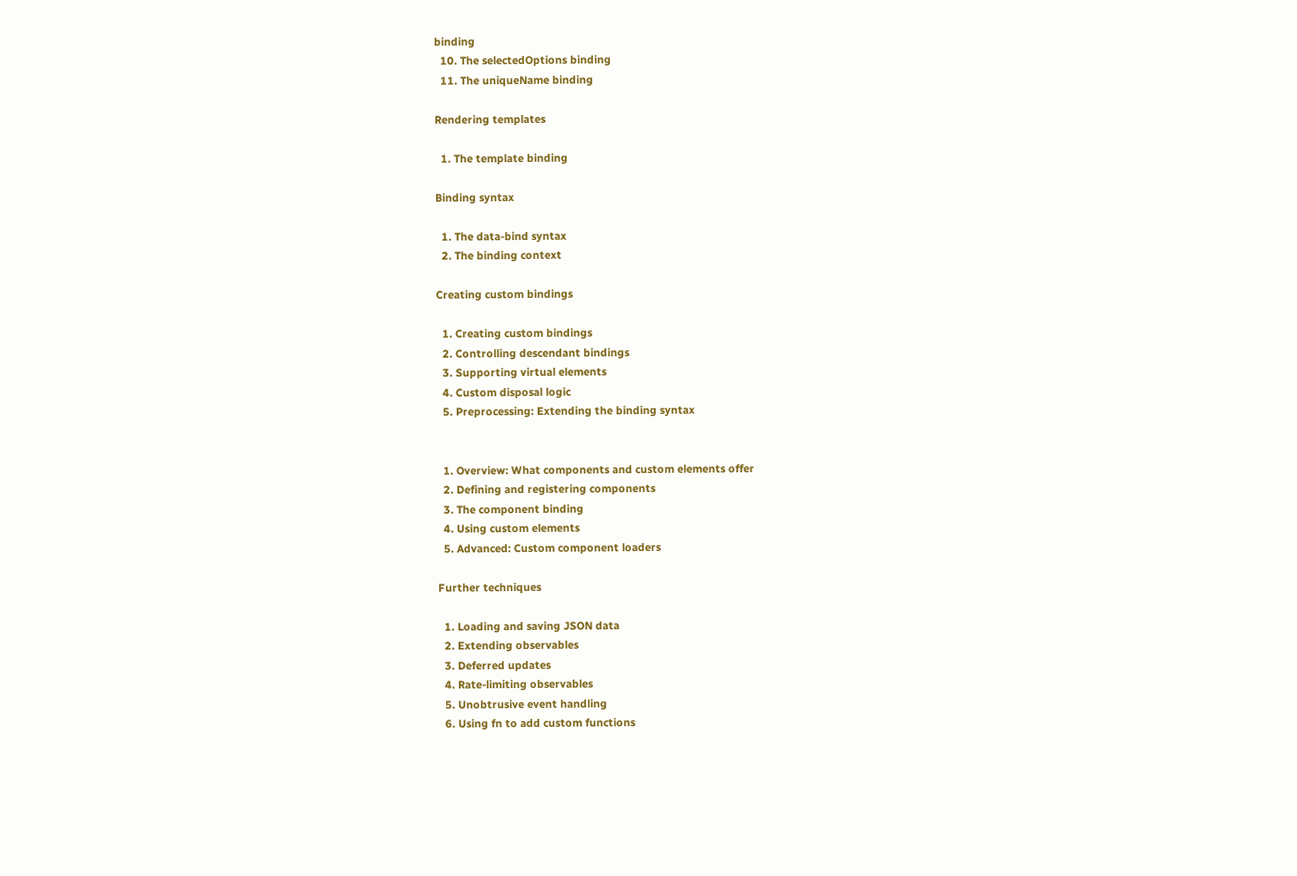binding
  10. The selectedOptions binding
  11. The uniqueName binding

Rendering templates

  1. The template binding

Binding syntax

  1. The data-bind syntax
  2. The binding context

Creating custom bindings

  1. Creating custom bindings
  2. Controlling descendant bindings
  3. Supporting virtual elements
  4. Custom disposal logic
  5. Preprocessing: Extending the binding syntax


  1. Overview: What components and custom elements offer
  2. Defining and registering components
  3. The component binding
  4. Using custom elements
  5. Advanced: Custom component loaders

Further techniques

  1. Loading and saving JSON data
  2. Extending observables
  3. Deferred updates
  4. Rate-limiting observables
  5. Unobtrusive event handling
  6. Using fn to add custom functions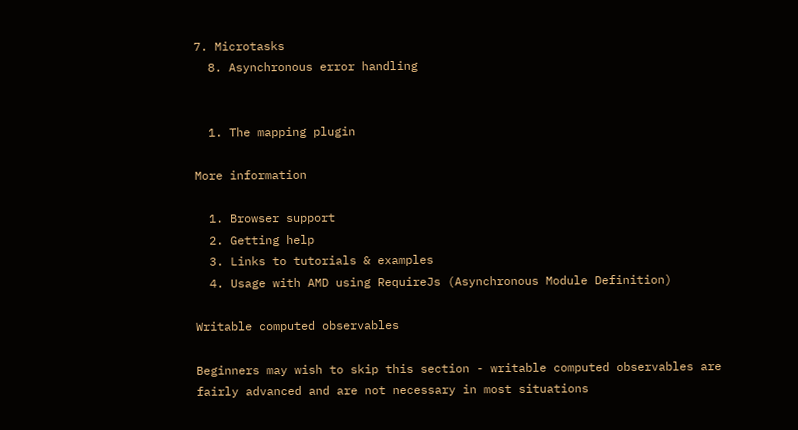7. Microtasks
  8. Asynchronous error handling


  1. The mapping plugin

More information

  1. Browser support
  2. Getting help
  3. Links to tutorials & examples
  4. Usage with AMD using RequireJs (Asynchronous Module Definition)

Writable computed observables

Beginners may wish to skip this section - writable computed observables are fairly advanced and are not necessary in most situations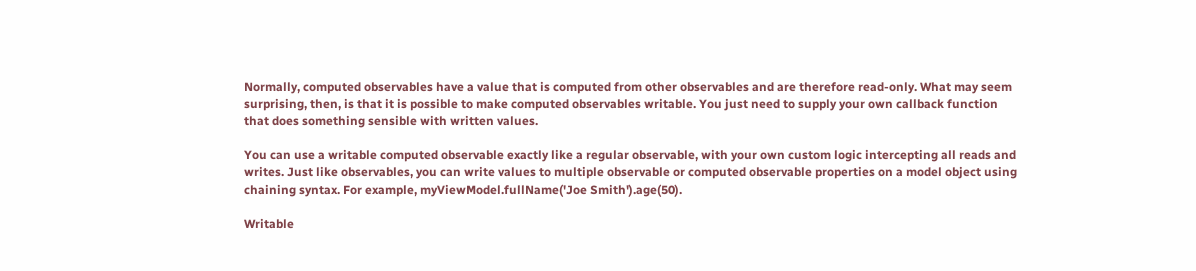Normally, computed observables have a value that is computed from other observables and are therefore read-only. What may seem surprising, then, is that it is possible to make computed observables writable. You just need to supply your own callback function that does something sensible with written values.

You can use a writable computed observable exactly like a regular observable, with your own custom logic intercepting all reads and writes. Just like observables, you can write values to multiple observable or computed observable properties on a model object using chaining syntax. For example, myViewModel.fullName('Joe Smith').age(50).

Writable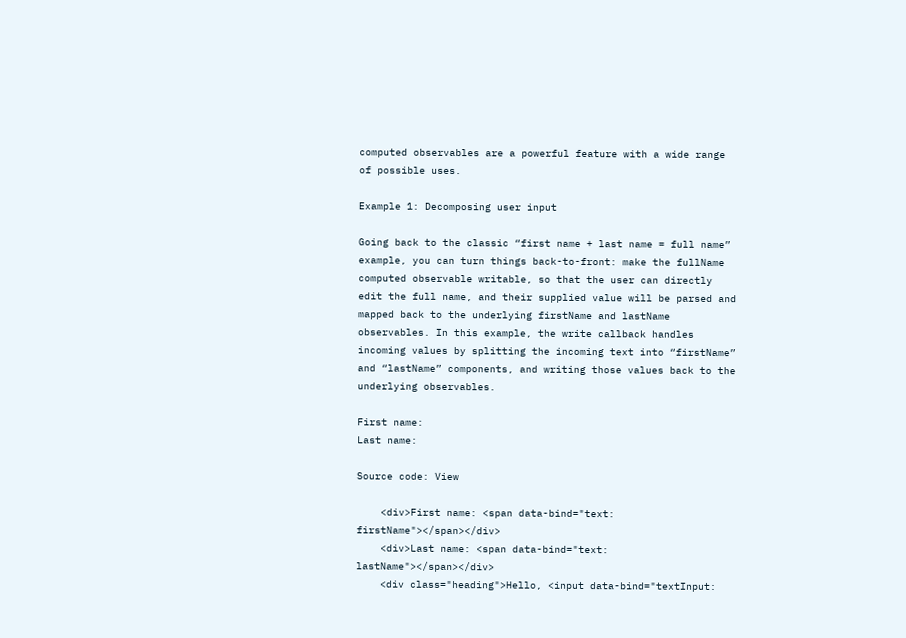computed observables are a powerful feature with a wide range of possible uses.

Example 1: Decomposing user input

Going back to the classic “first name + last name = full name” example, you can turn things back-to-front: make the fullName computed observable writable, so that the user can directly edit the full name, and their supplied value will be parsed and mapped back to the underlying firstName and lastName observables. In this example, the write callback handles incoming values by splitting the incoming text into “firstName” and “lastName” components, and writing those values back to the underlying observables.

First name:
Last name:

Source code: View

    <div>First name: <span data-bind="text: firstName"></span></div>
    <div>Last name: <span data-bind="text: lastName"></span></div>
    <div class="heading">Hello, <input data-bind="textInput: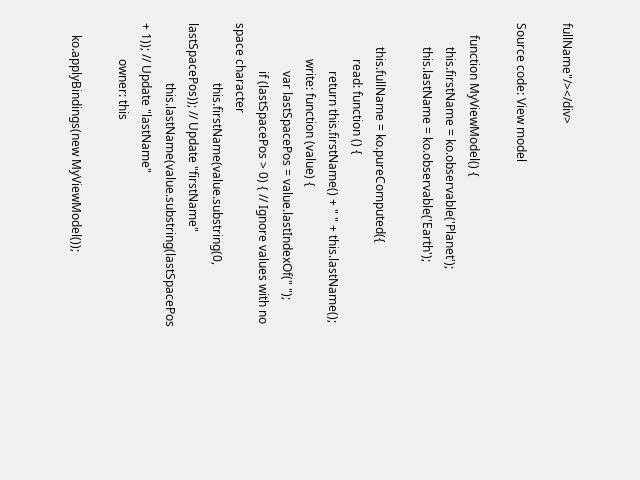fullName"/></div>

Source code: View model

    function MyViewModel() {
        this.firstName = ko.observable('Planet');
        this.lastName = ko.observable('Earth');

        this.fullName = ko.pureComputed({
            read: function () {
                return this.firstName() + " " + this.lastName();
            write: function (value) {
                var lastSpacePos = value.lastIndexOf(" ");
                if (lastSpacePos > 0) { // Ignore values with no space character
                    this.firstName(value.substring(0, lastSpacePos)); // Update "firstName"
                    this.lastName(value.substring(lastSpacePos + 1)); // Update "lastName"
            owner: this

    ko.applyBindings(new MyViewModel());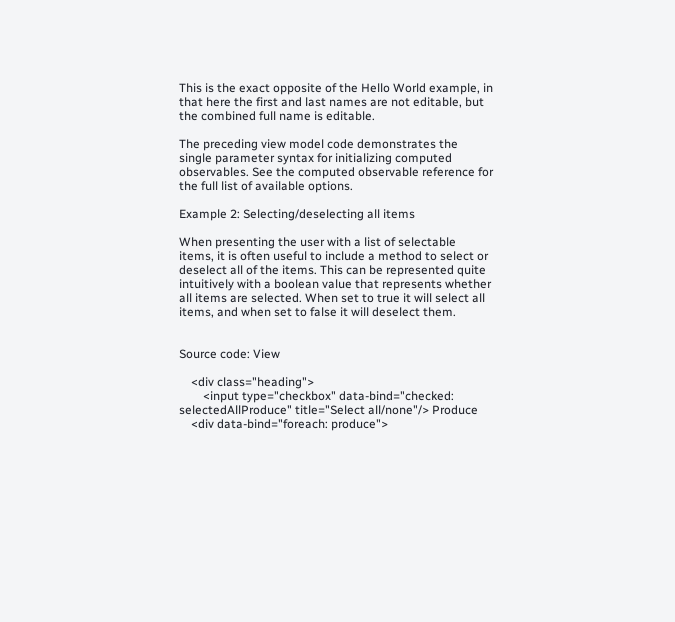This is the exact opposite of the Hello World example, in that here the first and last names are not editable, but the combined full name is editable.

The preceding view model code demonstrates the single parameter syntax for initializing computed observables. See the computed observable reference for the full list of available options.

Example 2: Selecting/deselecting all items

When presenting the user with a list of selectable items, it is often useful to include a method to select or deselect all of the items. This can be represented quite intuitively with a boolean value that represents whether all items are selected. When set to true it will select all items, and when set to false it will deselect them.


Source code: View

    <div class="heading">
        <input type="checkbox" data-bind="checked: selectedAllProduce" title="Select all/none"/> Produce
    <div data-bind="foreach: produce">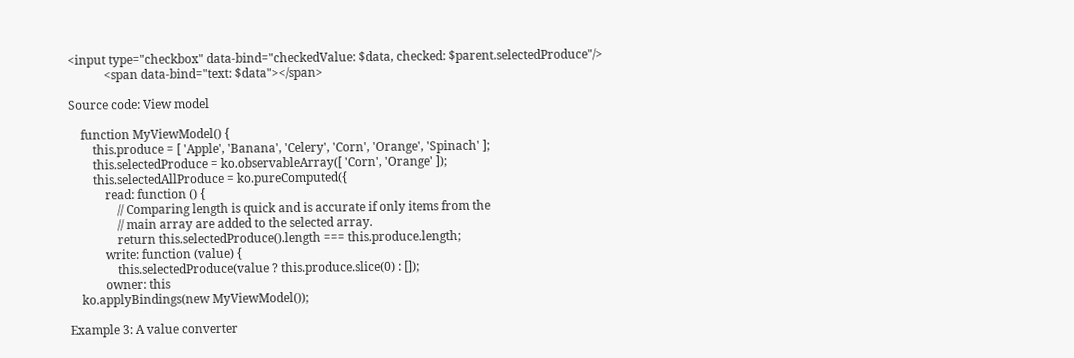<input type="checkbox" data-bind="checkedValue: $data, checked: $parent.selectedProduce"/>
            <span data-bind="text: $data"></span>

Source code: View model

    function MyViewModel() {
        this.produce = [ 'Apple', 'Banana', 'Celery', 'Corn', 'Orange', 'Spinach' ];
        this.selectedProduce = ko.observableArray([ 'Corn', 'Orange' ]);
        this.selectedAllProduce = ko.pureComputed({
            read: function () {
                // Comparing length is quick and is accurate if only items from the
                // main array are added to the selected array.
                return this.selectedProduce().length === this.produce.length;
            write: function (value) {
                this.selectedProduce(value ? this.produce.slice(0) : []);
            owner: this
    ko.applyBindings(new MyViewModel());

Example 3: A value converter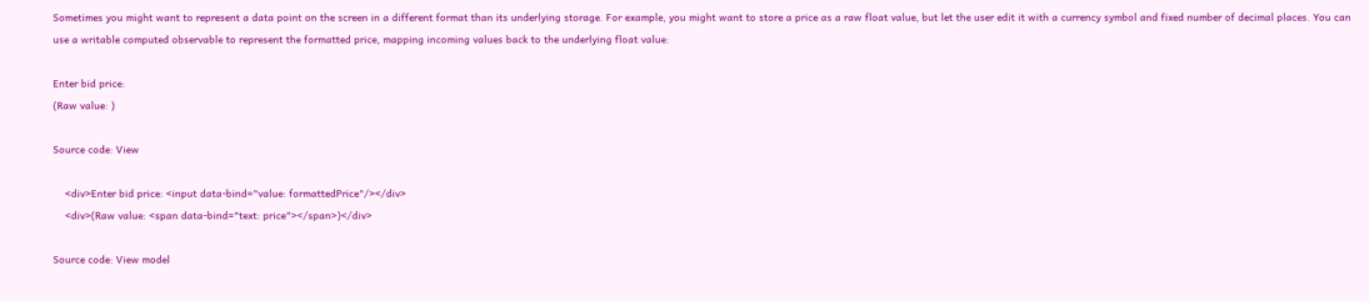Sometimes you might want to represent a data point on the screen in a different format than its underlying storage. For example, you might want to store a price as a raw float value, but let the user edit it with a currency symbol and fixed number of decimal places. You can use a writable computed observable to represent the formatted price, mapping incoming values back to the underlying float value:

Enter bid price:
(Raw value: )

Source code: View

    <div>Enter bid price: <input data-bind="value: formattedPrice"/></div>
    <div>(Raw value: <span data-bind="text: price"></span>)</div>

Source code: View model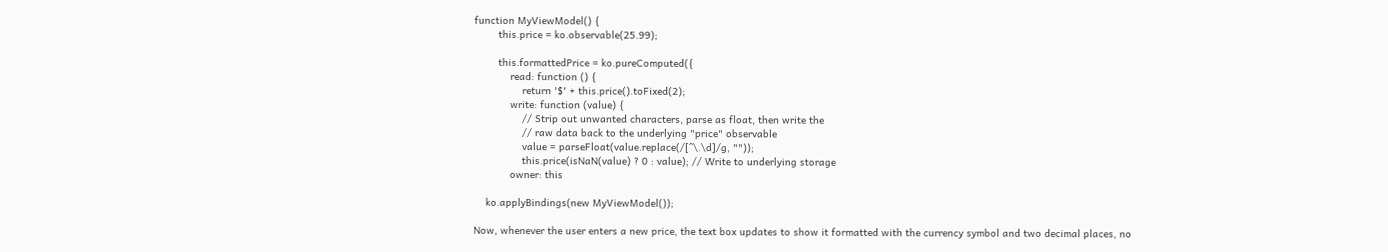function MyViewModel() {
        this.price = ko.observable(25.99);

        this.formattedPrice = ko.pureComputed({
            read: function () {
                return '$' + this.price().toFixed(2);
            write: function (value) {
                // Strip out unwanted characters, parse as float, then write the
                // raw data back to the underlying "price" observable
                value = parseFloat(value.replace(/[^\.\d]/g, ""));
                this.price(isNaN(value) ? 0 : value); // Write to underlying storage
            owner: this

    ko.applyBindings(new MyViewModel());

Now, whenever the user enters a new price, the text box updates to show it formatted with the currency symbol and two decimal places, no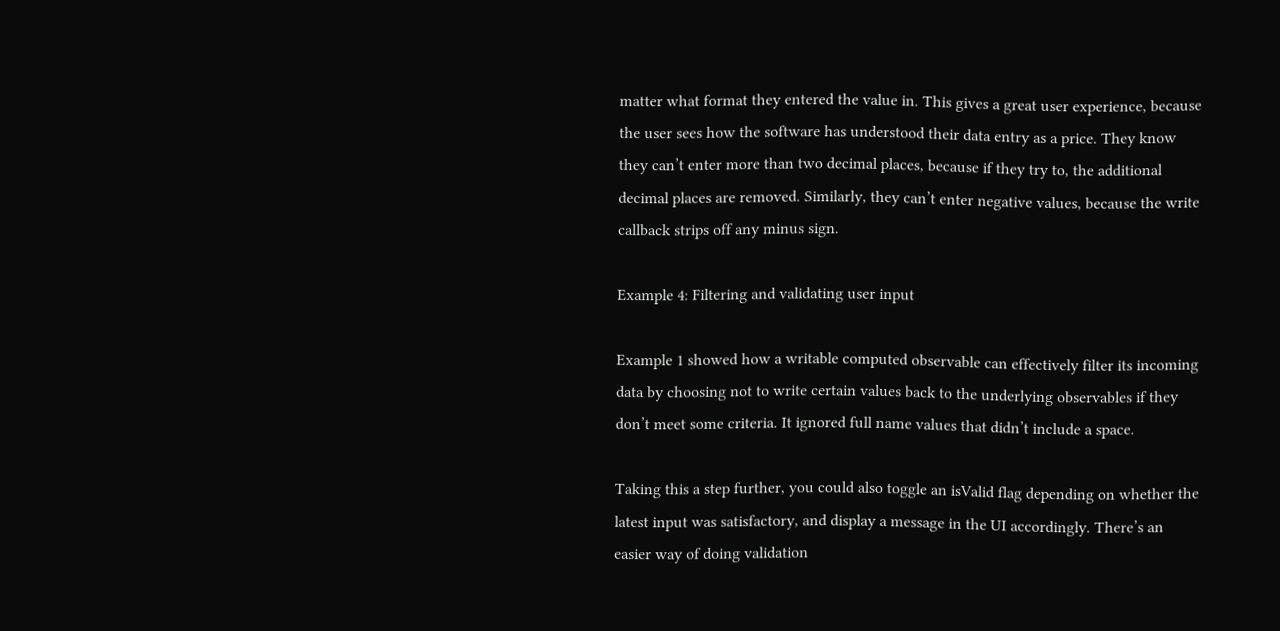matter what format they entered the value in. This gives a great user experience, because the user sees how the software has understood their data entry as a price. They know they can’t enter more than two decimal places, because if they try to, the additional decimal places are removed. Similarly, they can’t enter negative values, because the write callback strips off any minus sign.

Example 4: Filtering and validating user input

Example 1 showed how a writable computed observable can effectively filter its incoming data by choosing not to write certain values back to the underlying observables if they don’t meet some criteria. It ignored full name values that didn’t include a space.

Taking this a step further, you could also toggle an isValid flag depending on whether the latest input was satisfactory, and display a message in the UI accordingly. There’s an easier way of doing validation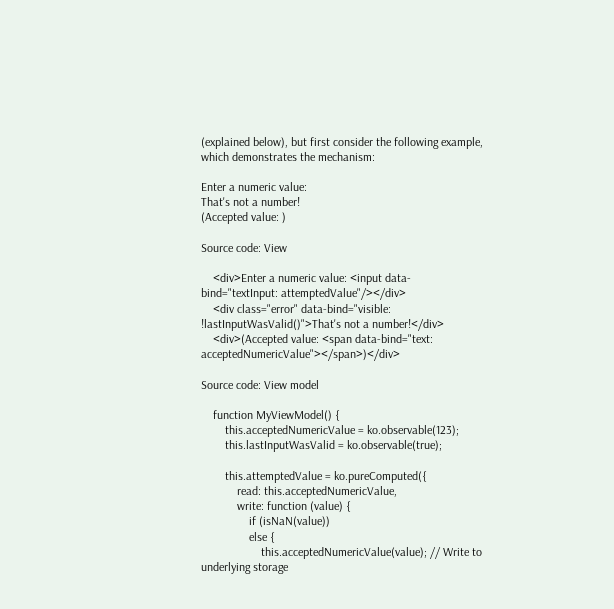(explained below), but first consider the following example, which demonstrates the mechanism:

Enter a numeric value:
That's not a number!
(Accepted value: )

Source code: View

    <div>Enter a numeric value: <input data-bind="textInput: attemptedValue"/></div>
    <div class="error" data-bind="visible: !lastInputWasValid()">That's not a number!</div>
    <div>(Accepted value: <span data-bind="text: acceptedNumericValue"></span>)</div>

Source code: View model

    function MyViewModel() {
        this.acceptedNumericValue = ko.observable(123);
        this.lastInputWasValid = ko.observable(true);

        this.attemptedValue = ko.pureComputed({
            read: this.acceptedNumericValue,
            write: function (value) {
                if (isNaN(value))
                else {
                    this.acceptedNumericValue(value); // Write to underlying storage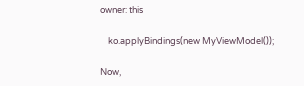owner: this

    ko.applyBindings(new MyViewModel());

Now,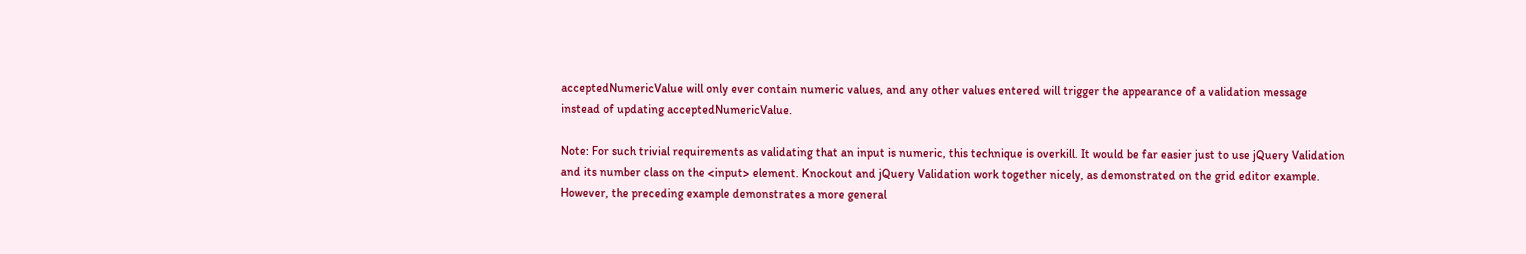acceptedNumericValue will only ever contain numeric values, and any other values entered will trigger the appearance of a validation message instead of updating acceptedNumericValue.

Note: For such trivial requirements as validating that an input is numeric, this technique is overkill. It would be far easier just to use jQuery Validation and its number class on the <input> element. Knockout and jQuery Validation work together nicely, as demonstrated on the grid editor example. However, the preceding example demonstrates a more general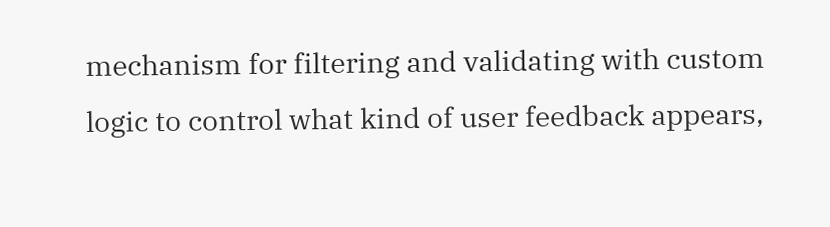mechanism for filtering and validating with custom logic to control what kind of user feedback appears,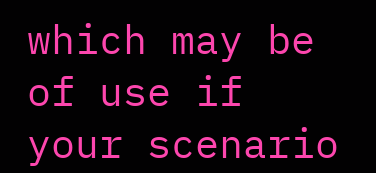which may be of use if your scenario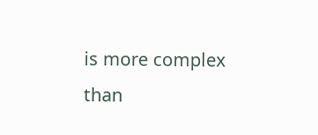is more complex than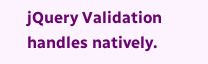jQuery Validation handles natively.